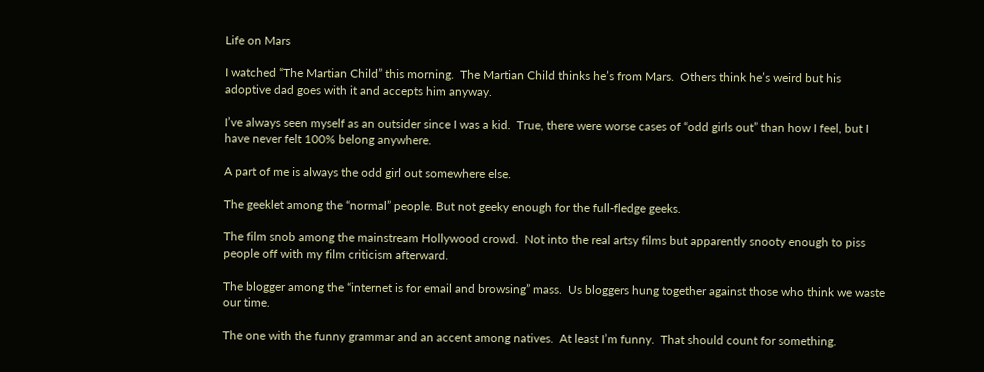Life on Mars

I watched “The Martian Child” this morning.  The Martian Child thinks he’s from Mars.  Others think he’s weird but his adoptive dad goes with it and accepts him anyway.

I’ve always seen myself as an outsider since I was a kid.  True, there were worse cases of “odd girls out” than how I feel, but I have never felt 100% belong anywhere.

A part of me is always the odd girl out somewhere else.

The geeklet among the “normal” people. But not geeky enough for the full-fledge geeks.

The film snob among the mainstream Hollywood crowd.  Not into the real artsy films but apparently snooty enough to piss people off with my film criticism afterward.

The blogger among the “internet is for email and browsing” mass.  Us bloggers hung together against those who think we waste our time.

The one with the funny grammar and an accent among natives.  At least I’m funny.  That should count for something.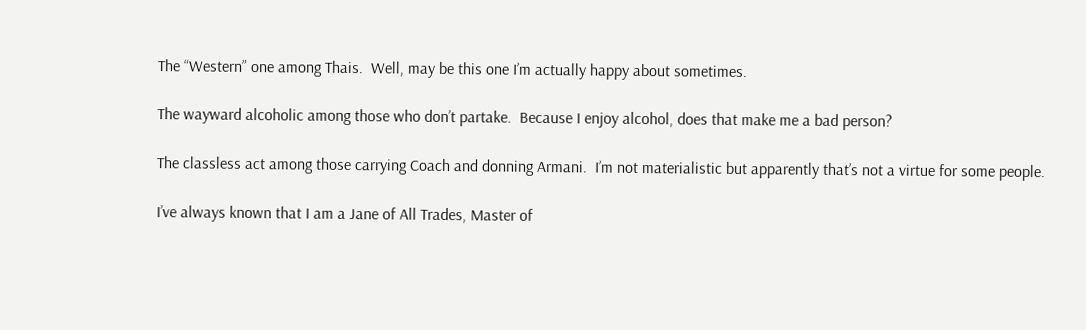The “Western” one among Thais.  Well, may be this one I’m actually happy about sometimes.

The wayward alcoholic among those who don’t partake.  Because I enjoy alcohol, does that make me a bad person?

The classless act among those carrying Coach and donning Armani.  I’m not materialistic but apparently that’s not a virtue for some people.

I’ve always known that I am a Jane of All Trades, Master of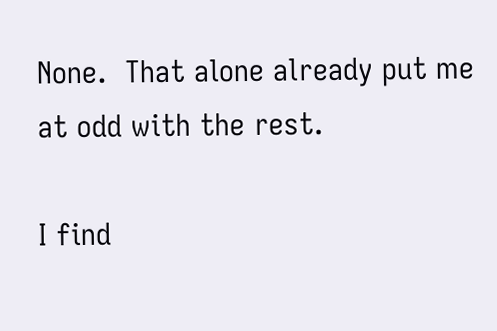None.  That alone already put me at odd with the rest.

I find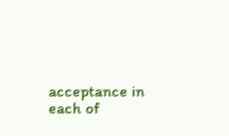acceptance in each of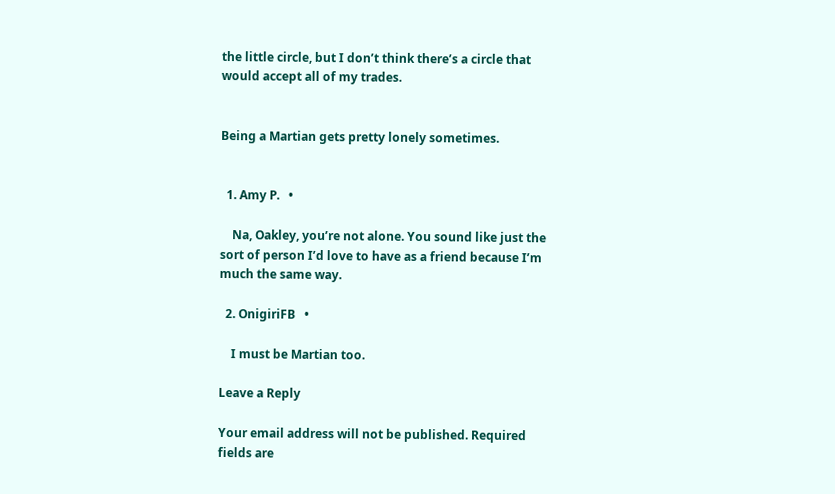the little circle, but I don’t think there’s a circle that would accept all of my trades.


Being a Martian gets pretty lonely sometimes.


  1. Amy P.   •

    Na, Oakley, you’re not alone. You sound like just the sort of person I’d love to have as a friend because I’m much the same way.

  2. OnigiriFB   •

    I must be Martian too.

Leave a Reply

Your email address will not be published. Required fields are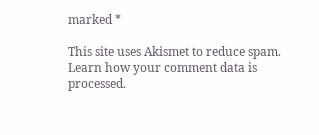marked *

This site uses Akismet to reduce spam. Learn how your comment data is processed.